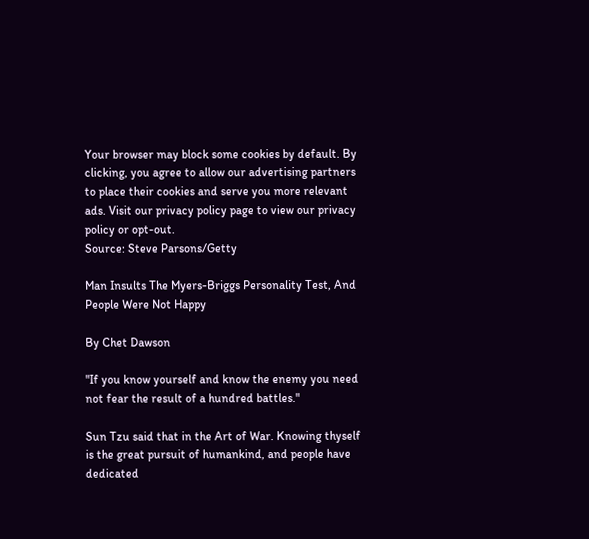Your browser may block some cookies by default. By clicking, you agree to allow our advertising partners to place their cookies and serve you more relevant ads. Visit our privacy policy page to view our privacy policy or opt-out.
Source: Steve Parsons/Getty

Man Insults The Myers-Briggs Personality Test, And People Were Not Happy

By Chet Dawson

"If you know yourself and know the enemy you need not fear the result of a hundred battles."

Sun Tzu said that in the Art of War. Knowing thyself is the great pursuit of humankind, and people have dedicated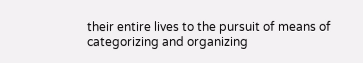their entire lives to the pursuit of means of categorizing and organizing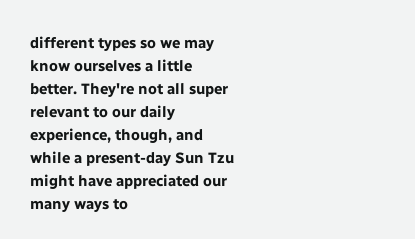different types so we may know ourselves a little better. They're not all super relevant to our daily experience, though, and while a present-day Sun Tzu might have appreciated our many ways to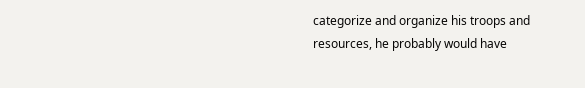categorize and organize his troops and resources, he probably would have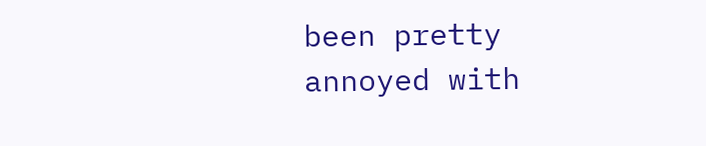been pretty annoyed with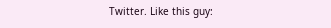Twitter. Like this guy: